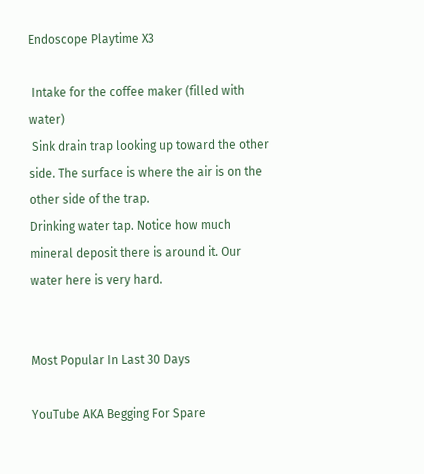Endoscope Playtime X3

 Intake for the coffee maker (filled with water)
 Sink drain trap looking up toward the other side. The surface is where the air is on the other side of the trap.
Drinking water tap. Notice how much mineral deposit there is around it. Our water here is very hard.


Most Popular In Last 30 Days

YouTube AKA Begging For Spare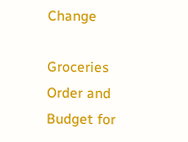Change

Groceries Order and Budget for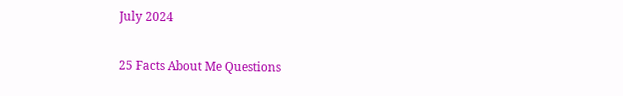July 2024

25 Facts About Me Questions